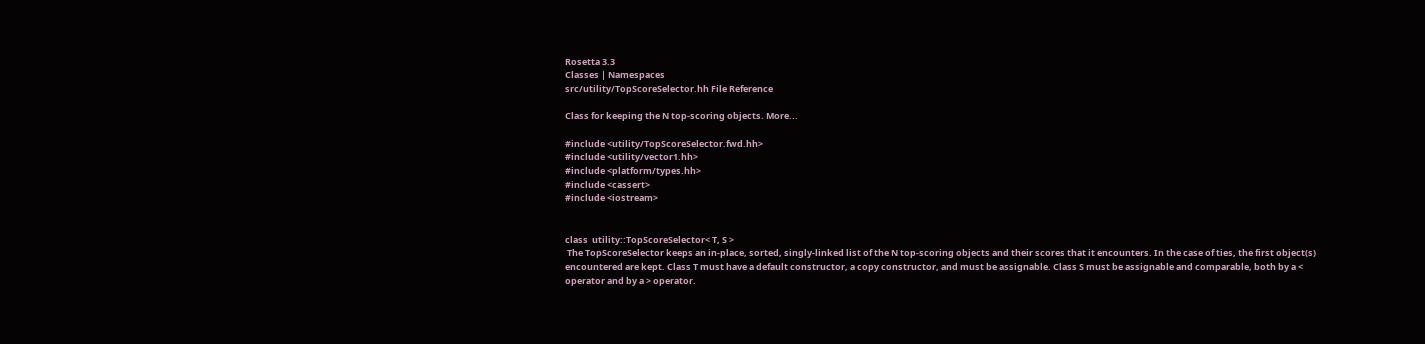Rosetta 3.3
Classes | Namespaces
src/utility/TopScoreSelector.hh File Reference

Class for keeping the N top-scoring objects. More...

#include <utility/TopScoreSelector.fwd.hh>
#include <utility/vector1.hh>
#include <platform/types.hh>
#include <cassert>
#include <iostream>


class  utility::TopScoreSelector< T, S >
 The TopScoreSelector keeps an in-place, sorted, singly-linked list of the N top-scoring objects and their scores that it encounters. In the case of ties, the first object(s) encountered are kept. Class T must have a default constructor, a copy constructor, and must be assignable. Class S must be assignable and comparable, both by a < operator and by a > operator.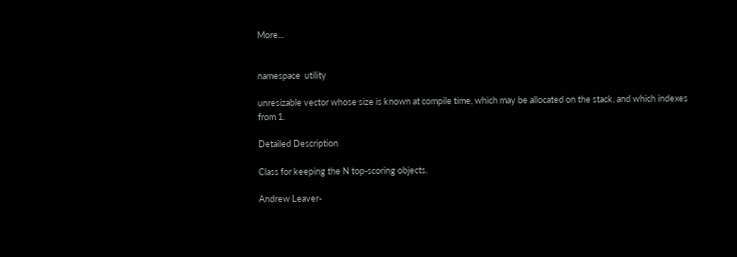More...


namespace  utility

unresizable vector whose size is known at compile time, which may be allocated on the stack, and which indexes from 1.

Detailed Description

Class for keeping the N top-scoring objects.

Andrew Leaver-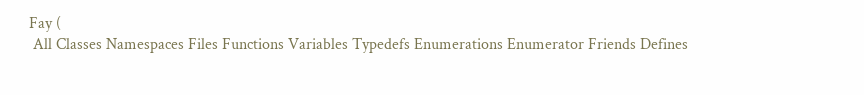Fay (
 All Classes Namespaces Files Functions Variables Typedefs Enumerations Enumerator Friends Defines